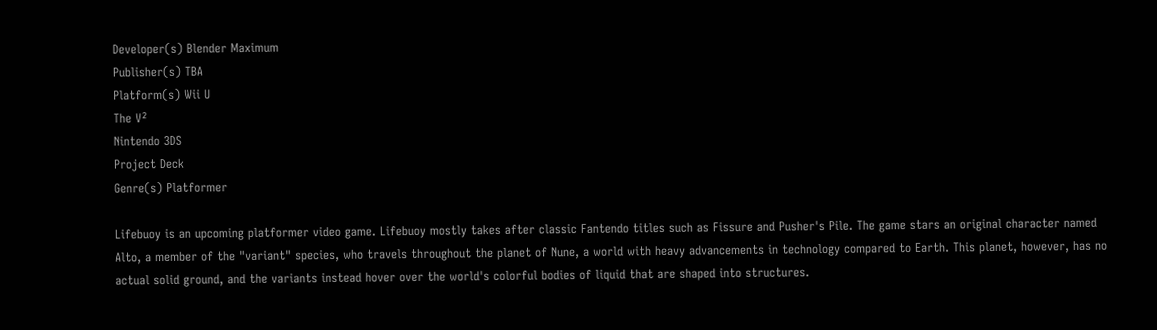Developer(s) Blender Maximum
Publisher(s) TBA
Platform(s) Wii U
The V²
Nintendo 3DS
Project Deck
Genre(s) Platformer

Lifebuoy is an upcoming platformer video game. Lifebuoy mostly takes after classic Fantendo titles such as Fissure and Pusher's Pile. The game stars an original character named Alto, a member of the "variant" species, who travels throughout the planet of Nune, a world with heavy advancements in technology compared to Earth. This planet, however, has no actual solid ground, and the variants instead hover over the world's colorful bodies of liquid that are shaped into structures.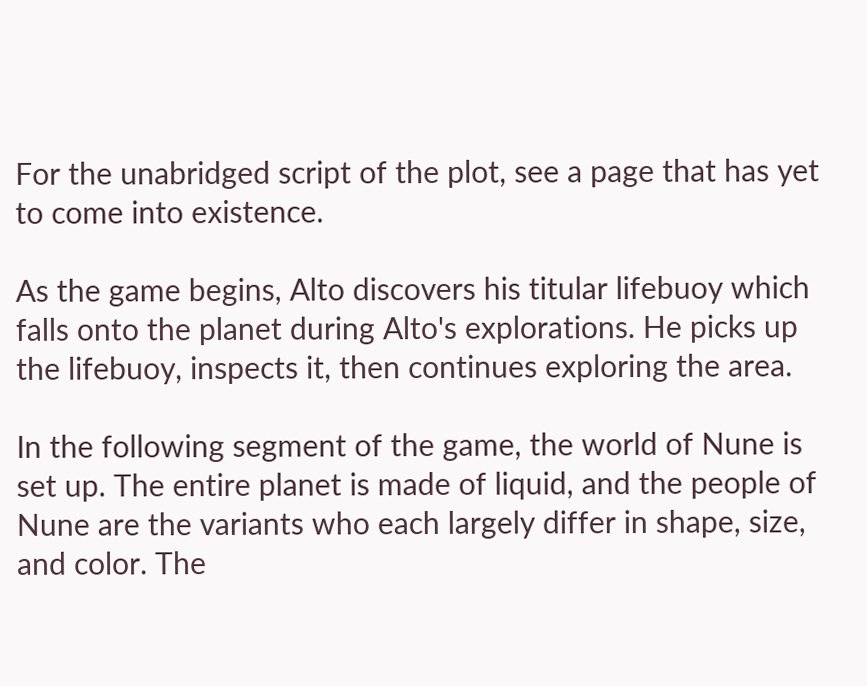For the unabridged script of the plot, see a page that has yet to come into existence.

As the game begins, Alto discovers his titular lifebuoy which falls onto the planet during Alto's explorations. He picks up the lifebuoy, inspects it, then continues exploring the area.

In the following segment of the game, the world of Nune is set up. The entire planet is made of liquid, and the people of Nune are the variants who each largely differ in shape, size, and color. The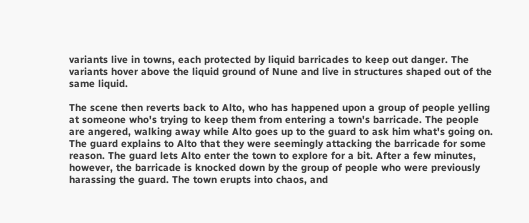variants live in towns, each protected by liquid barricades to keep out danger. The variants hover above the liquid ground of Nune and live in structures shaped out of the same liquid.

The scene then reverts back to Alto, who has happened upon a group of people yelling at someone who's trying to keep them from entering a town's barricade. The people are angered, walking away while Alto goes up to the guard to ask him what's going on. The guard explains to Alto that they were seemingly attacking the barricade for some reason. The guard lets Alto enter the town to explore for a bit. After a few minutes, however, the barricade is knocked down by the group of people who were previously harassing the guard. The town erupts into chaos, and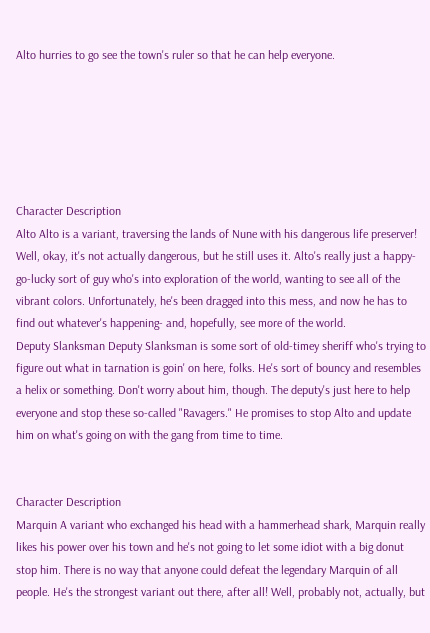Alto hurries to go see the town's ruler so that he can help everyone.






Character Description
Alto Alto is a variant, traversing the lands of Nune with his dangerous life preserver! Well, okay, it's not actually dangerous, but he still uses it. Alto's really just a happy-go-lucky sort of guy who's into exploration of the world, wanting to see all of the vibrant colors. Unfortunately, he's been dragged into this mess, and now he has to find out whatever's happening- and, hopefully, see more of the world.
Deputy Slanksman Deputy Slanksman is some sort of old-timey sheriff who's trying to figure out what in tarnation is goin' on here, folks. He's sort of bouncy and resembles a helix or something. Don't worry about him, though. The deputy's just here to help everyone and stop these so-called "Ravagers." He promises to stop Alto and update him on what's going on with the gang from time to time.


Character Description
Marquin A variant who exchanged his head with a hammerhead shark, Marquin really likes his power over his town and he's not going to let some idiot with a big donut stop him. There is no way that anyone could defeat the legendary Marquin of all people. He's the strongest variant out there, after all! Well, probably not, actually, but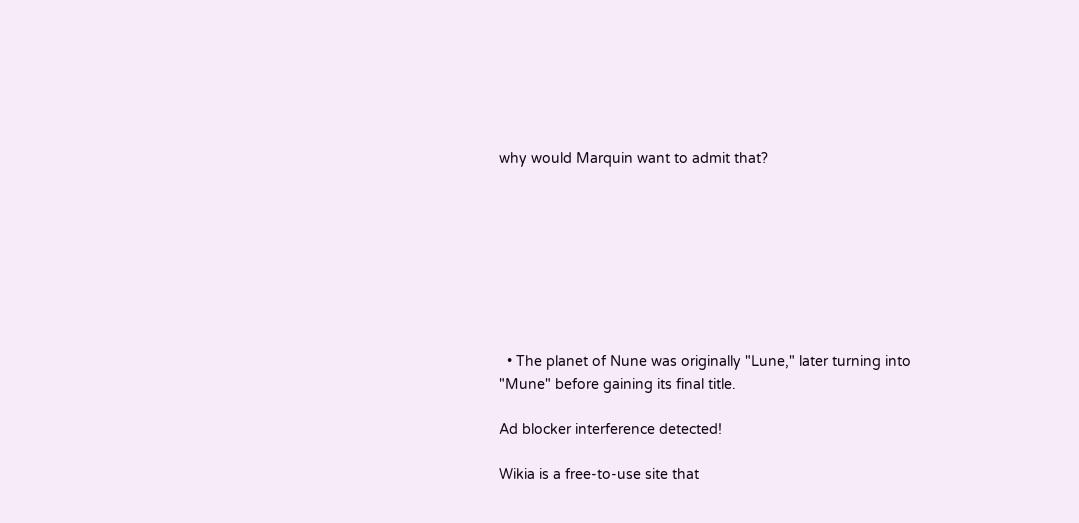why would Marquin want to admit that?








  • The planet of Nune was originally "Lune," later turning into "Mune" before gaining its final title.

Ad blocker interference detected!

Wikia is a free-to-use site that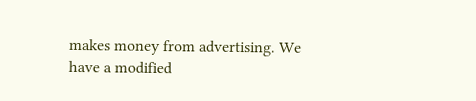makes money from advertising. We have a modified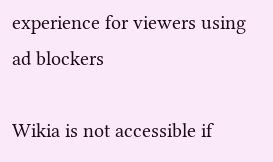experience for viewers using ad blockers

Wikia is not accessible if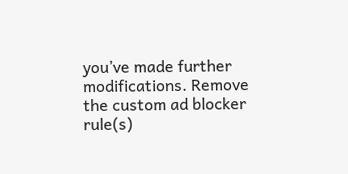you’ve made further modifications. Remove the custom ad blocker rule(s)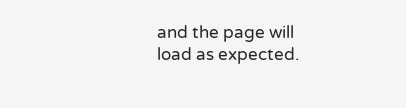and the page will load as expected.